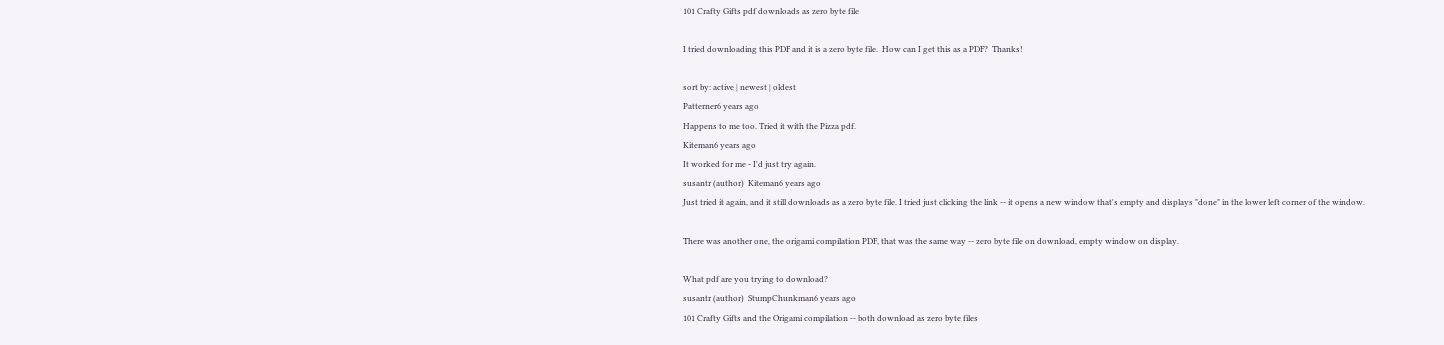101 Crafty Gifts pdf downloads as zero byte file

I tried downloading this PDF and it is a zero byte file.  How can I get this as a PDF?  Thanks!

sort by: active | newest | oldest
Patterner6 years ago
Happens to me too. Tried it with the Pizza pdf.
Kiteman6 years ago
It worked for me - I'd just try again.
susantr (author)  Kiteman6 years ago
Just tried it again, and it still downloads as a zero byte file. I tried just clicking the link -- it opens a new window that's empty and displays "done" in the lower left corner of the window.

There was another one, the origami compilation PDF, that was the same way -- zero byte file on download, empty window on display.

What pdf are you trying to download?
susantr (author)  StumpChunkman6 years ago
101 Crafty Gifts and the Origami compilation -- both download as zero byte files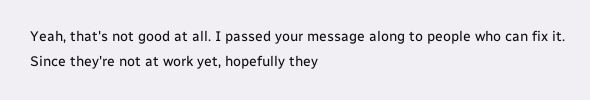Yeah, that's not good at all. I passed your message along to people who can fix it. Since they're not at work yet, hopefully they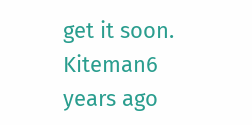get it soon.
Kiteman6 years ago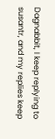Dagnabbit, I keep replying to susantr, and my replies keep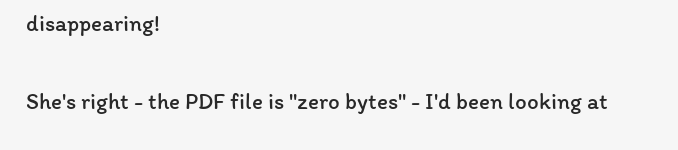disappearing!

She's right - the PDF file is "zero bytes" - I'd been looking at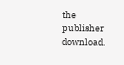the publisher download.